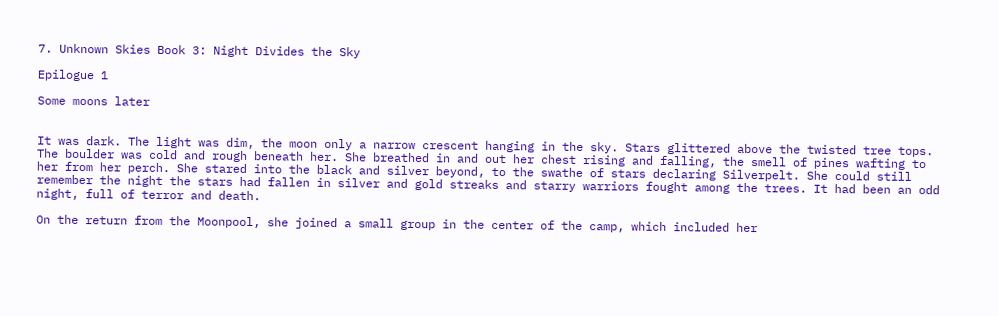7. Unknown Skies Book 3: Night Divides the Sky

Epilogue 1

Some moons later


It was dark. The light was dim, the moon only a narrow crescent hanging in the sky. Stars glittered above the twisted tree tops. The boulder was cold and rough beneath her. She breathed in and out her chest rising and falling, the smell of pines wafting to her from her perch. She stared into the black and silver beyond, to the swathe of stars declaring Silverpelt. She could still remember the night the stars had fallen in silver and gold streaks and starry warriors fought among the trees. It had been an odd night, full of terror and death.

On the return from the Moonpool, she joined a small group in the center of the camp, which included her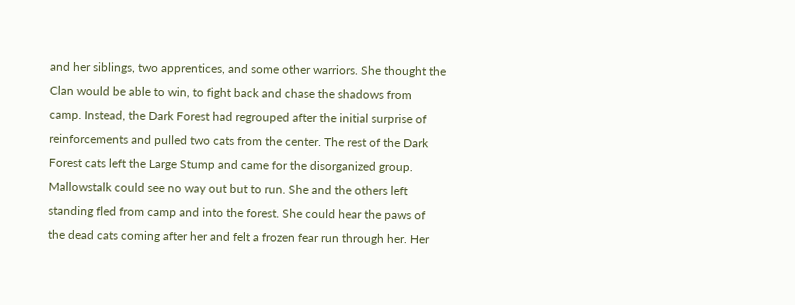and her siblings, two apprentices, and some other warriors. She thought the Clan would be able to win, to fight back and chase the shadows from camp. Instead, the Dark Forest had regrouped after the initial surprise of reinforcements and pulled two cats from the center. The rest of the Dark Forest cats left the Large Stump and came for the disorganized group. Mallowstalk could see no way out but to run. She and the others left standing fled from camp and into the forest. She could hear the paws of the dead cats coming after her and felt a frozen fear run through her. Her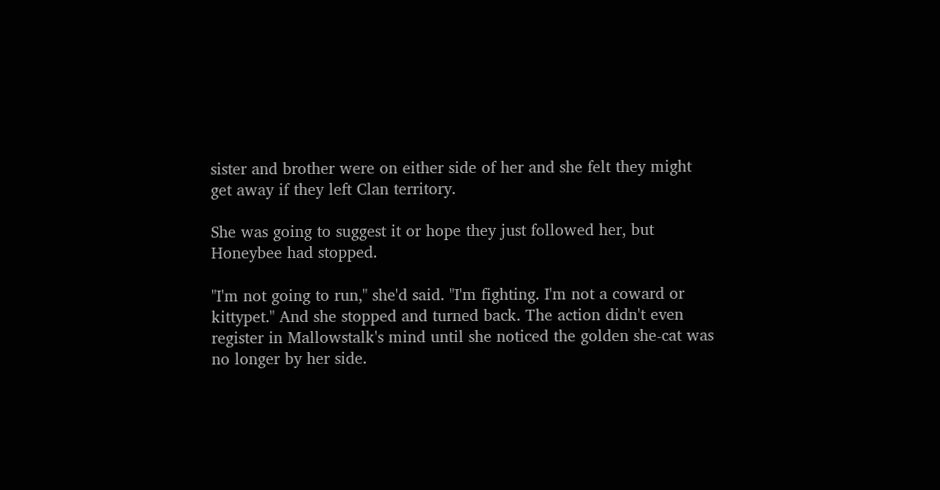sister and brother were on either side of her and she felt they might get away if they left Clan territory.

She was going to suggest it or hope they just followed her, but Honeybee had stopped.

"I'm not going to run," she'd said. "I'm fighting. I'm not a coward or kittypet." And she stopped and turned back. The action didn't even register in Mallowstalk's mind until she noticed the golden she-cat was no longer by her side.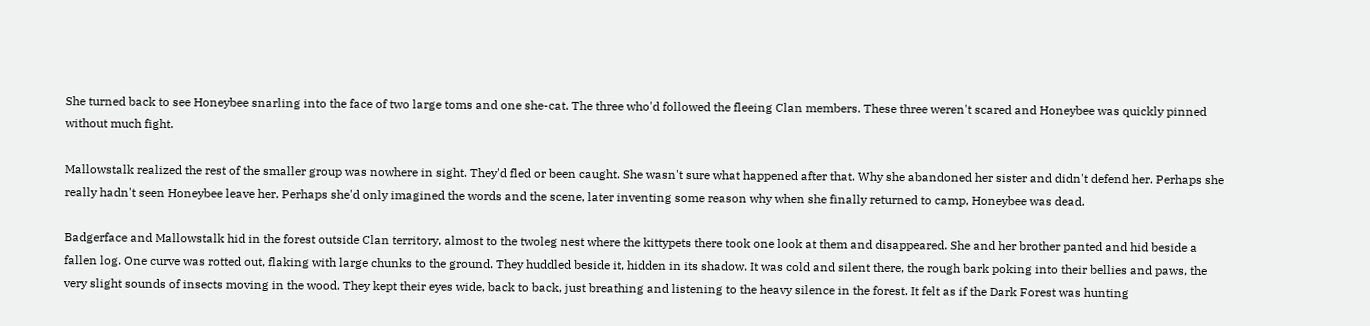She turned back to see Honeybee snarling into the face of two large toms and one she-cat. The three who'd followed the fleeing Clan members. These three weren't scared and Honeybee was quickly pinned without much fight.

Mallowstalk realized the rest of the smaller group was nowhere in sight. They'd fled or been caught. She wasn't sure what happened after that. Why she abandoned her sister and didn't defend her. Perhaps she really hadn't seen Honeybee leave her. Perhaps she'd only imagined the words and the scene, later inventing some reason why when she finally returned to camp, Honeybee was dead.

Badgerface and Mallowstalk hid in the forest outside Clan territory, almost to the twoleg nest where the kittypets there took one look at them and disappeared. She and her brother panted and hid beside a fallen log. One curve was rotted out, flaking with large chunks to the ground. They huddled beside it, hidden in its shadow. It was cold and silent there, the rough bark poking into their bellies and paws, the very slight sounds of insects moving in the wood. They kept their eyes wide, back to back, just breathing and listening to the heavy silence in the forest. It felt as if the Dark Forest was hunting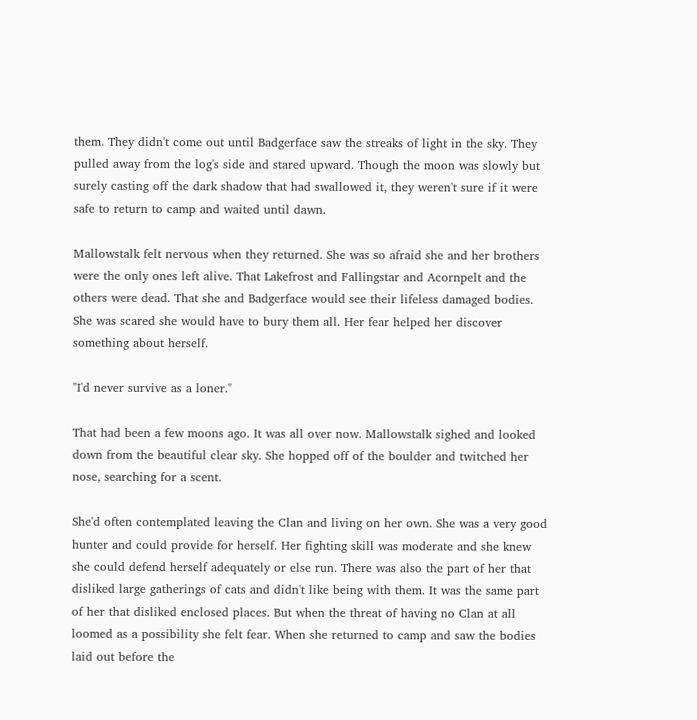them. They didn't come out until Badgerface saw the streaks of light in the sky. They pulled away from the log's side and stared upward. Though the moon was slowly but surely casting off the dark shadow that had swallowed it, they weren't sure if it were safe to return to camp and waited until dawn.

Mallowstalk felt nervous when they returned. She was so afraid she and her brothers were the only ones left alive. That Lakefrost and Fallingstar and Acornpelt and the others were dead. That she and Badgerface would see their lifeless damaged bodies. She was scared she would have to bury them all. Her fear helped her discover something about herself.

"I'd never survive as a loner."

That had been a few moons ago. It was all over now. Mallowstalk sighed and looked down from the beautiful clear sky. She hopped off of the boulder and twitched her nose, searching for a scent.

She'd often contemplated leaving the Clan and living on her own. She was a very good hunter and could provide for herself. Her fighting skill was moderate and she knew she could defend herself adequately or else run. There was also the part of her that disliked large gatherings of cats and didn't like being with them. It was the same part of her that disliked enclosed places. But when the threat of having no Clan at all loomed as a possibility she felt fear. When she returned to camp and saw the bodies laid out before the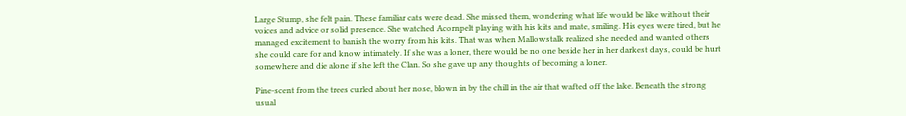Large Stump, she felt pain. These familiar cats were dead. She missed them, wondering what life would be like without their voices and advice or solid presence. She watched Acornpelt playing with his kits and mate, smiling. His eyes were tired, but he managed excitement to banish the worry from his kits. That was when Mallowstalk realized she needed and wanted others she could care for and know intimately. If she was a loner, there would be no one beside her in her darkest days, could be hurt somewhere and die alone if she left the Clan. So she gave up any thoughts of becoming a loner.

Pine-scent from the trees curled about her nose, blown in by the chill in the air that wafted off the lake. Beneath the strong usual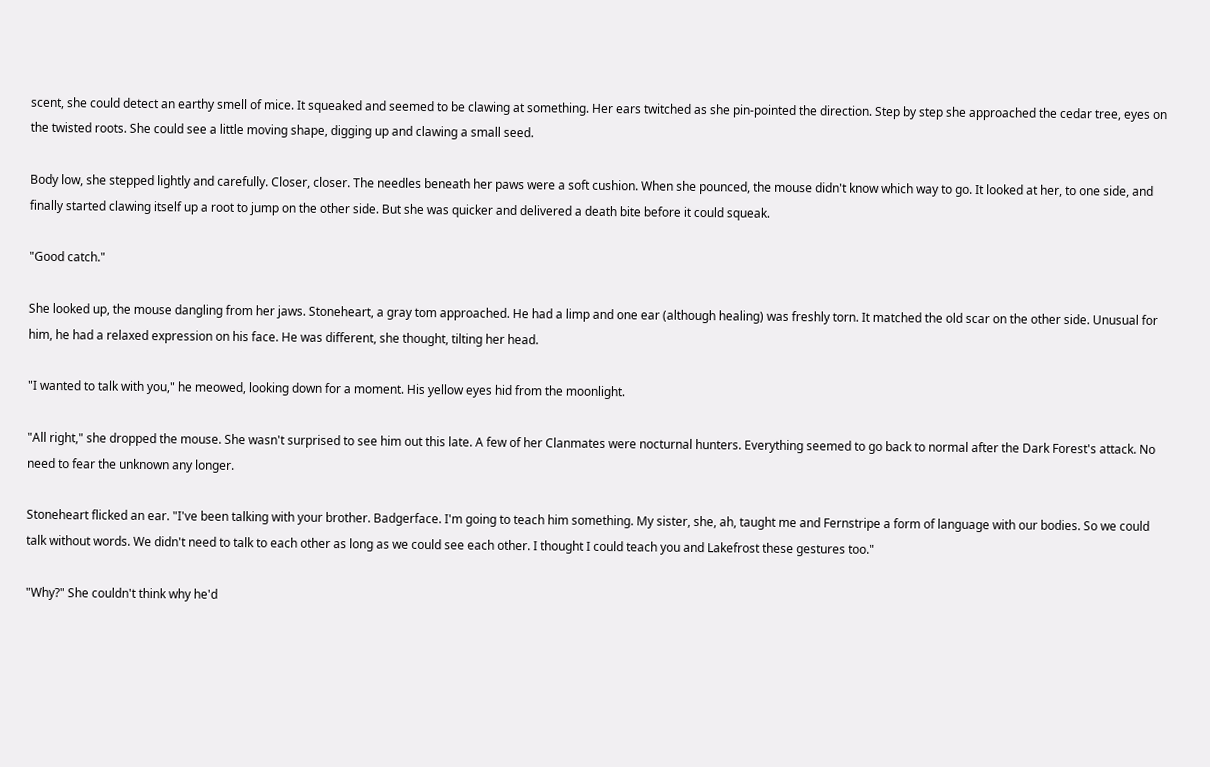scent, she could detect an earthy smell of mice. It squeaked and seemed to be clawing at something. Her ears twitched as she pin-pointed the direction. Step by step she approached the cedar tree, eyes on the twisted roots. She could see a little moving shape, digging up and clawing a small seed.

Body low, she stepped lightly and carefully. Closer, closer. The needles beneath her paws were a soft cushion. When she pounced, the mouse didn't know which way to go. It looked at her, to one side, and finally started clawing itself up a root to jump on the other side. But she was quicker and delivered a death bite before it could squeak.

"Good catch."

She looked up, the mouse dangling from her jaws. Stoneheart, a gray tom approached. He had a limp and one ear (although healing) was freshly torn. It matched the old scar on the other side. Unusual for him, he had a relaxed expression on his face. He was different, she thought, tilting her head.

"I wanted to talk with you," he meowed, looking down for a moment. His yellow eyes hid from the moonlight.

"All right," she dropped the mouse. She wasn't surprised to see him out this late. A few of her Clanmates were nocturnal hunters. Everything seemed to go back to normal after the Dark Forest's attack. No need to fear the unknown any longer.

Stoneheart flicked an ear. "I've been talking with your brother. Badgerface. I'm going to teach him something. My sister, she, ah, taught me and Fernstripe a form of language with our bodies. So we could talk without words. We didn't need to talk to each other as long as we could see each other. I thought I could teach you and Lakefrost these gestures too."

"Why?" She couldn't think why he'd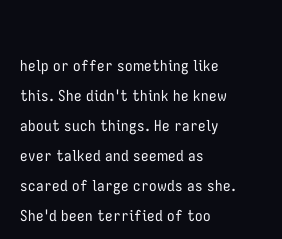help or offer something like this. She didn't think he knew about such things. He rarely ever talked and seemed as scared of large crowds as she. She'd been terrified of too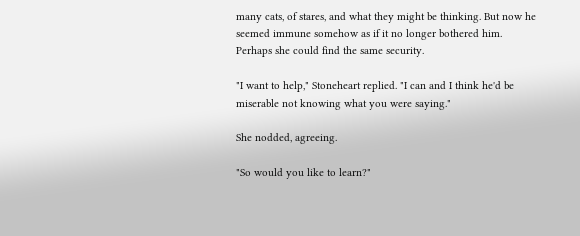many cats, of stares, and what they might be thinking. But now he seemed immune somehow as if it no longer bothered him. Perhaps she could find the same security.

"I want to help," Stoneheart replied. "I can and I think he'd be miserable not knowing what you were saying."

She nodded, agreeing.

"So would you like to learn?"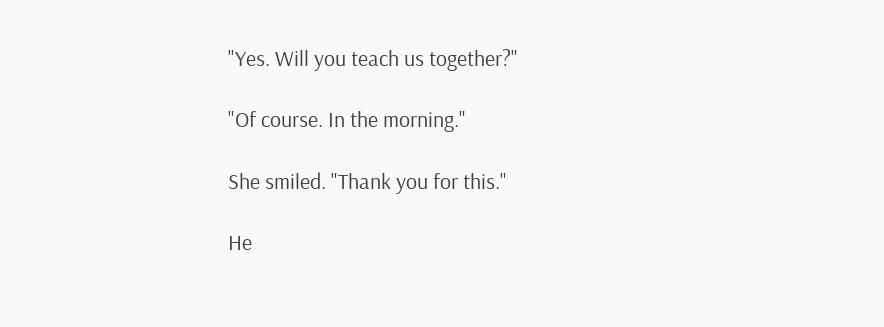"Yes. Will you teach us together?"

"Of course. In the morning."

She smiled. "Thank you for this."

He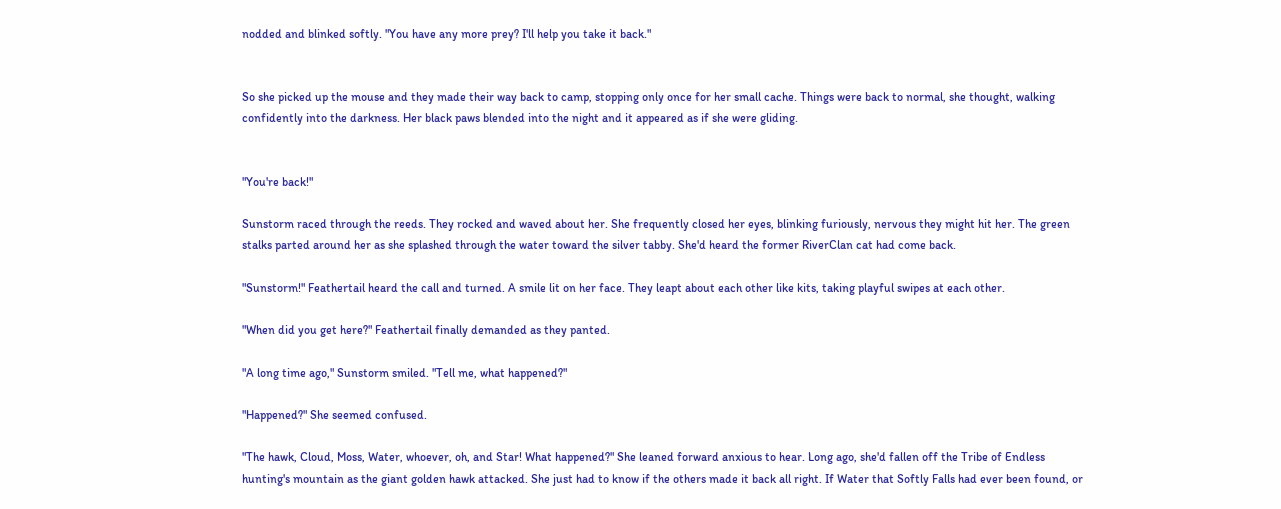nodded and blinked softly. "You have any more prey? I'll help you take it back."


So she picked up the mouse and they made their way back to camp, stopping only once for her small cache. Things were back to normal, she thought, walking confidently into the darkness. Her black paws blended into the night and it appeared as if she were gliding.


"You're back!"

Sunstorm raced through the reeds. They rocked and waved about her. She frequently closed her eyes, blinking furiously, nervous they might hit her. The green stalks parted around her as she splashed through the water toward the silver tabby. She'd heard the former RiverClan cat had come back.

"Sunstorm!" Feathertail heard the call and turned. A smile lit on her face. They leapt about each other like kits, taking playful swipes at each other.

"When did you get here?" Feathertail finally demanded as they panted.

"A long time ago," Sunstorm smiled. "Tell me, what happened?"

"Happened?" She seemed confused.

"The hawk, Cloud, Moss, Water, whoever, oh, and Star! What happened?" She leaned forward anxious to hear. Long ago, she'd fallen off the Tribe of Endless hunting's mountain as the giant golden hawk attacked. She just had to know if the others made it back all right. If Water that Softly Falls had ever been found, or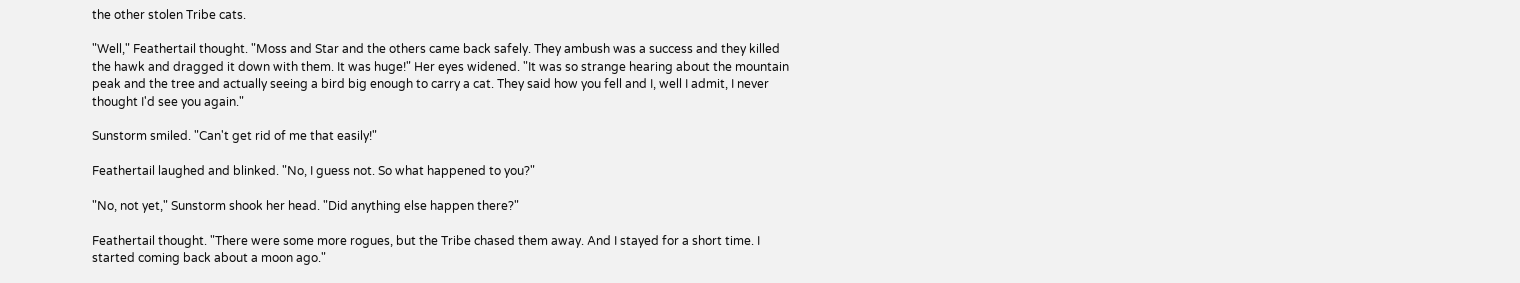the other stolen Tribe cats.

"Well," Feathertail thought. "Moss and Star and the others came back safely. They ambush was a success and they killed the hawk and dragged it down with them. It was huge!" Her eyes widened. "It was so strange hearing about the mountain peak and the tree and actually seeing a bird big enough to carry a cat. They said how you fell and I, well I admit, I never thought I'd see you again."

Sunstorm smiled. "Can't get rid of me that easily!"

Feathertail laughed and blinked. "No, I guess not. So what happened to you?"

"No, not yet," Sunstorm shook her head. "Did anything else happen there?"

Feathertail thought. "There were some more rogues, but the Tribe chased them away. And I stayed for a short time. I started coming back about a moon ago."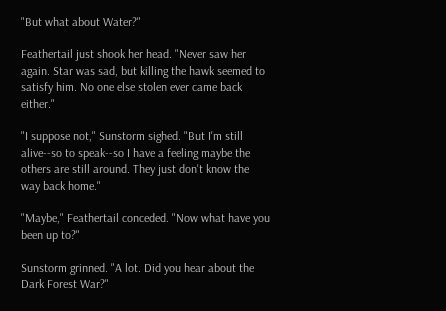"But what about Water?"

Feathertail just shook her head. "Never saw her again. Star was sad, but killing the hawk seemed to satisfy him. No one else stolen ever came back either."

"I suppose not," Sunstorm sighed. "But I'm still alive--so to speak--so I have a feeling maybe the others are still around. They just don't know the way back home."

"Maybe," Feathertail conceded. "Now what have you been up to?"

Sunstorm grinned. "A lot. Did you hear about the Dark Forest War?"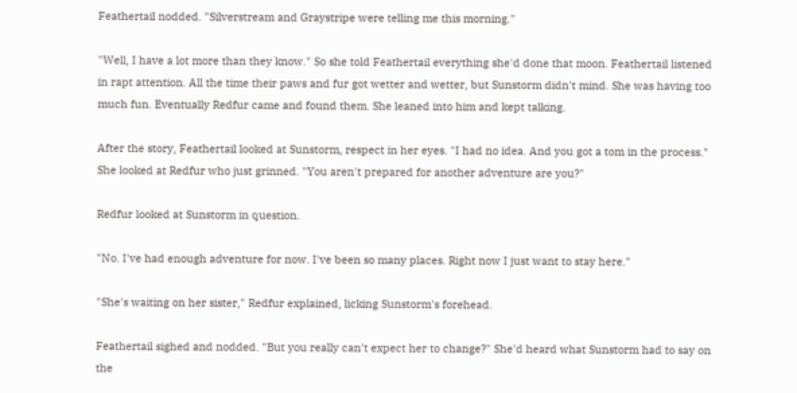Feathertail nodded. "Silverstream and Graystripe were telling me this morning."

"Well, I have a lot more than they know." So she told Feathertail everything she'd done that moon. Feathertail listened in rapt attention. All the time their paws and fur got wetter and wetter, but Sunstorm didn't mind. She was having too much fun. Eventually Redfur came and found them. She leaned into him and kept talking.

After the story, Feathertail looked at Sunstorm, respect in her eyes. "I had no idea. And you got a tom in the process." She looked at Redfur who just grinned. "You aren't prepared for another adventure are you?"

Redfur looked at Sunstorm in question.

"No. I've had enough adventure for now. I've been so many places. Right now I just want to stay here."

"She's waiting on her sister," Redfur explained, licking Sunstorm's forehead.

Feathertail sighed and nodded. "But you really can't expect her to change?" She'd heard what Sunstorm had to say on the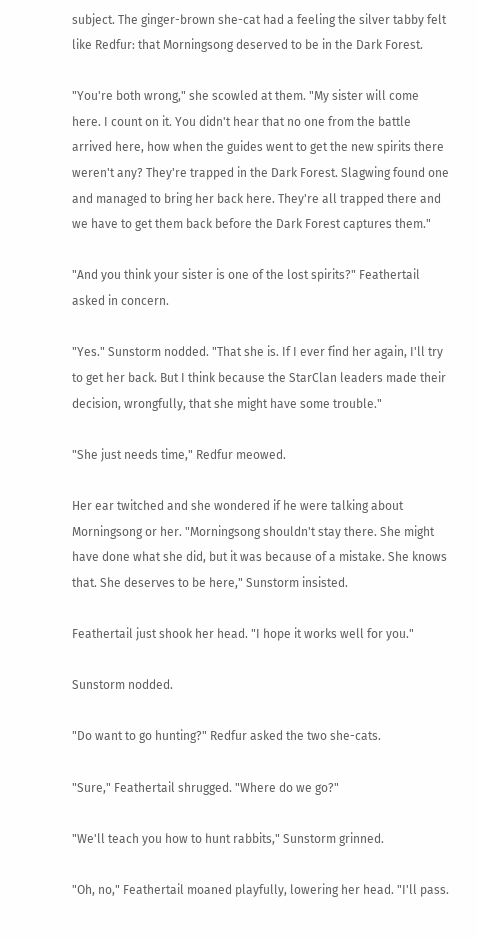subject. The ginger-brown she-cat had a feeling the silver tabby felt like Redfur: that Morningsong deserved to be in the Dark Forest.

"You're both wrong," she scowled at them. "My sister will come here. I count on it. You didn't hear that no one from the battle arrived here, how when the guides went to get the new spirits there weren't any? They're trapped in the Dark Forest. Slagwing found one and managed to bring her back here. They're all trapped there and we have to get them back before the Dark Forest captures them."

"And you think your sister is one of the lost spirits?" Feathertail asked in concern.

"Yes." Sunstorm nodded. "That she is. If I ever find her again, I'll try to get her back. But I think because the StarClan leaders made their decision, wrongfully, that she might have some trouble."

"She just needs time," Redfur meowed.

Her ear twitched and she wondered if he were talking about Morningsong or her. "Morningsong shouldn't stay there. She might have done what she did, but it was because of a mistake. She knows that. She deserves to be here," Sunstorm insisted.

Feathertail just shook her head. "I hope it works well for you."

Sunstorm nodded.

"Do want to go hunting?" Redfur asked the two she-cats.

"Sure," Feathertail shrugged. "Where do we go?"

"We'll teach you how to hunt rabbits," Sunstorm grinned.

"Oh, no," Feathertail moaned playfully, lowering her head. "I'll pass.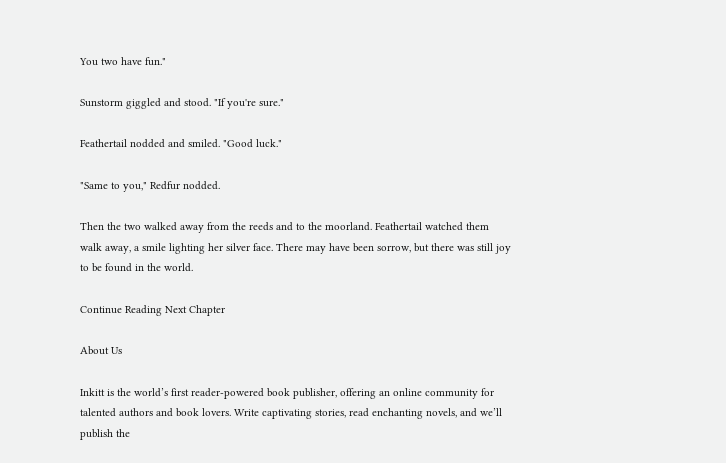You two have fun."

Sunstorm giggled and stood. "If you're sure."

Feathertail nodded and smiled. "Good luck."

"Same to you," Redfur nodded.

Then the two walked away from the reeds and to the moorland. Feathertail watched them walk away, a smile lighting her silver face. There may have been sorrow, but there was still joy to be found in the world.

Continue Reading Next Chapter

About Us

Inkitt is the world’s first reader-powered book publisher, offering an online community for talented authors and book lovers. Write captivating stories, read enchanting novels, and we’ll publish the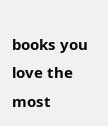books you love the most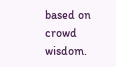based on crowd wisdom.